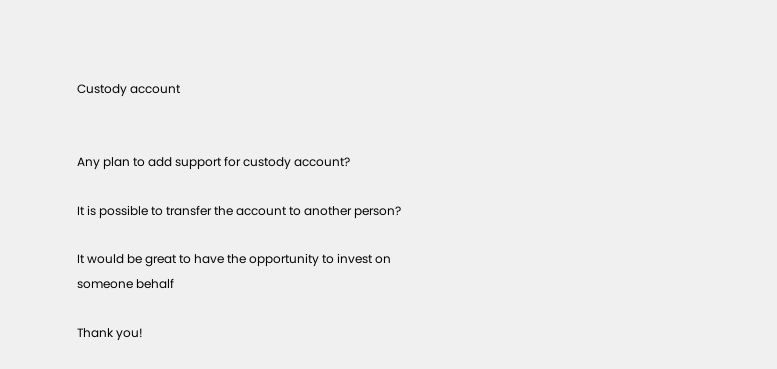Custody account


Any plan to add support for custody account?

It is possible to transfer the account to another person?

It would be great to have the opportunity to invest on someone behalf

Thank you!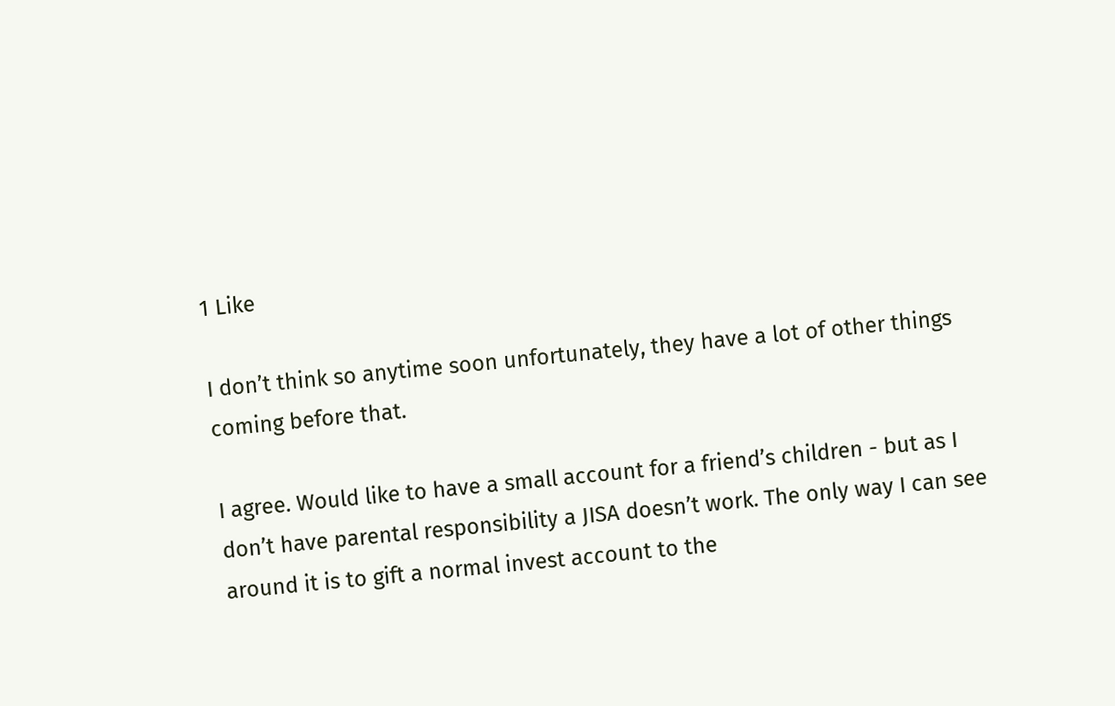1 Like

I don’t think so anytime soon unfortunately, they have a lot of other things coming before that.

I agree. Would like to have a small account for a friend’s children - but as I don’t have parental responsibility a JISA doesn’t work. The only way I can see around it is to gift a normal invest account to the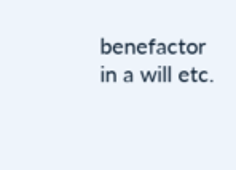benefactor in a will etc.